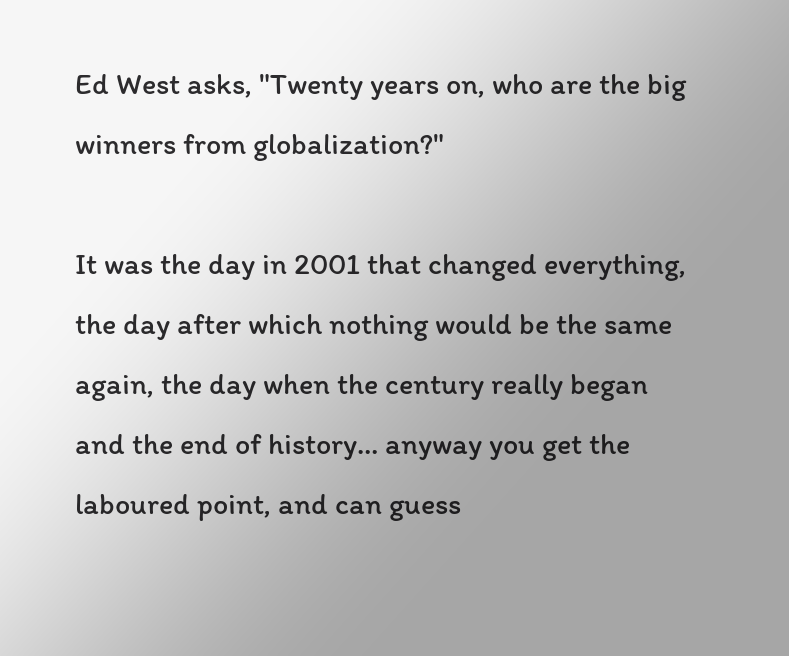Ed West asks, "Twenty years on, who are the big winners from globalization?"

It was the day in 2001 that changed everything, the day after which nothing would be the same again, the day when the century really began and the end of history… anyway you get the laboured point, and can guess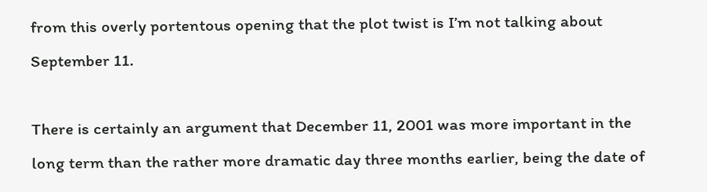from this overly portentous opening that the plot twist is I’m not talking about September 11.

There is certainly an argument that December 11, 2001 was more important in the long term than the rather more dramatic day three months earlier, being the date of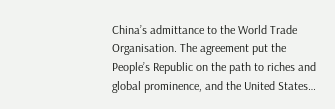China’s admittance to the World Trade Organisation. The agreement put the People’s Republic on the path to riches and global prominence, and the United States…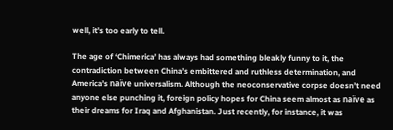well, it’s too early to tell.

The age of ‘Chimerica’ has always had something bleakly funny to it, the contradiction between China’s embittered and ruthless determination, and America’s naïve universalism. Although the neoconservative corpse doesn’t need anyone else punching it, foreign policy hopes for China seem almost as naïve as their dreams for Iraq and Afghanistan. Just recently, for instance, it was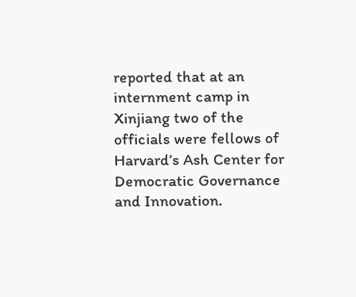reported that at an internment camp in Xinjiang two of the officials were fellows of Harvard’s Ash Center for Democratic Governance and Innovation.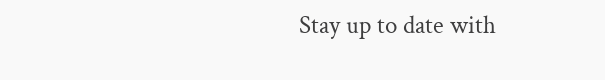Stay up to date with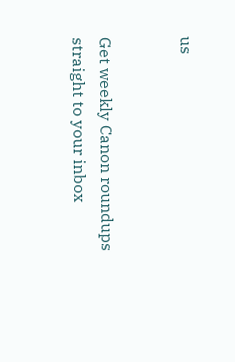us


Get weekly Canon roundups straight to your inbox